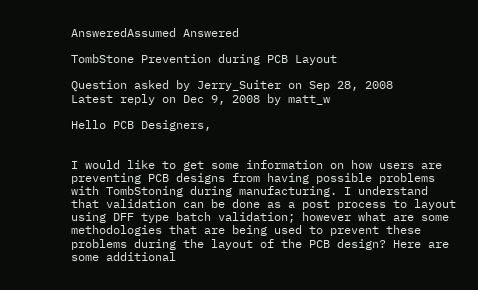AnsweredAssumed Answered

TombStone Prevention during PCB Layout

Question asked by Jerry_Suiter on Sep 28, 2008
Latest reply on Dec 9, 2008 by matt_w

Hello PCB Designers,


I would like to get some information on how users are preventing PCB designs from having possible problems with TombStoning during manufacturing. I understand that validation can be done as a post process to layout using DFF type batch validation; however what are some methodologies that are being used to prevent these problems during the layout of the PCB design? Here are some additional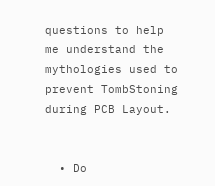questions to help me understand the mythologies used to prevent TombStoning during PCB Layout.


  • Do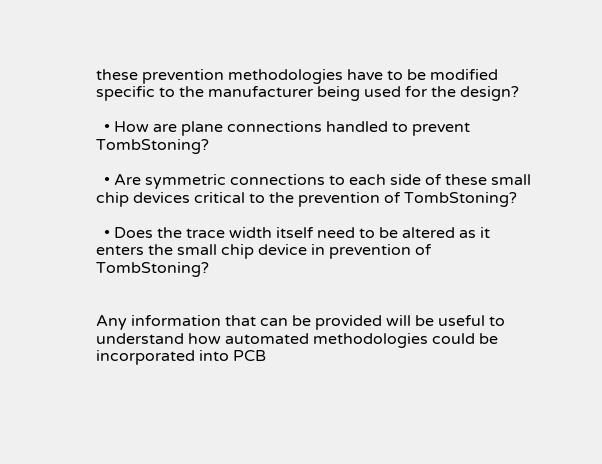these prevention methodologies have to be modified specific to the manufacturer being used for the design?

  • How are plane connections handled to prevent TombStoning?

  • Are symmetric connections to each side of these small chip devices critical to the prevention of TombStoning?

  • Does the trace width itself need to be altered as it enters the small chip device in prevention of TombStoning?


Any information that can be provided will be useful to understand how automated methodologies could be incorporated into PCB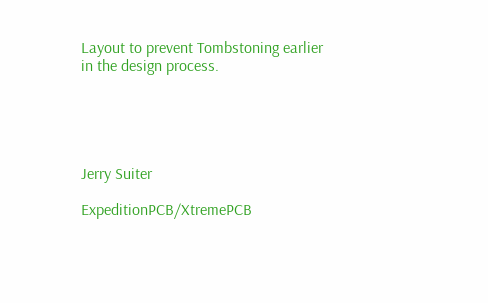Layout to prevent Tombstoning earlier in the design process.





Jerry Suiter

ExpeditionPCB/XtremePCB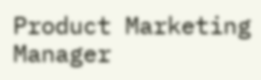Product Marketing Manager